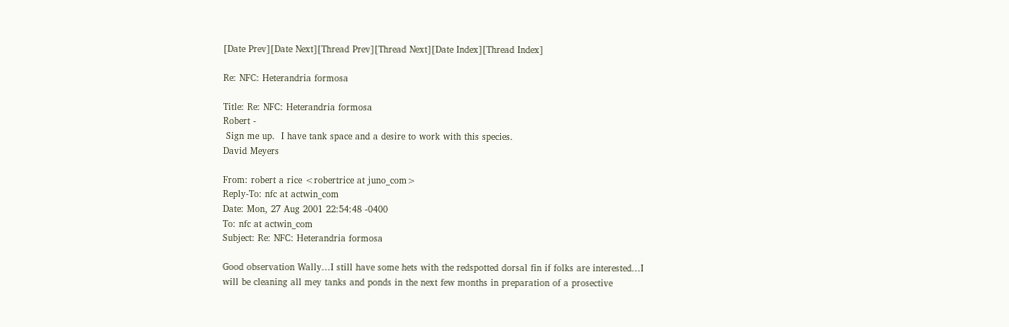[Date Prev][Date Next][Thread Prev][Thread Next][Date Index][Thread Index]

Re: NFC: Heterandria formosa

Title: Re: NFC: Heterandria formosa
Robert -
 Sign me up.  I have tank space and a desire to work with this species.
David Meyers

From: robert a rice <robertrice at juno_com>
Reply-To: nfc at actwin_com
Date: Mon, 27 Aug 2001 22:54:48 -0400
To: nfc at actwin_com
Subject: Re: NFC: Heterandria formosa

Good observation Wally...I still have some hets with the redspotted dorsal fin if folks are interested...I will be cleaning all mey tanks and ponds in the next few months in preparation of a prosective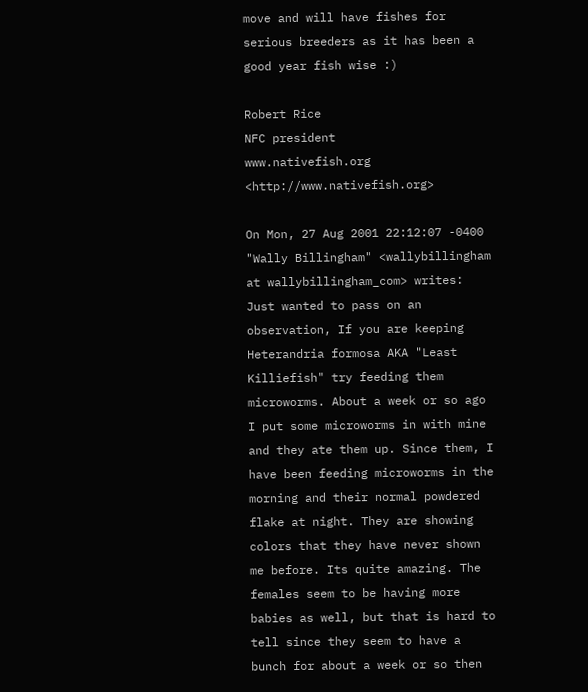move and will have fishes for serious breeders as it has been a good year fish wise :)

Robert Rice
NFC president
www.nativefish.org <http://www.nativefish.org>

On Mon, 27 Aug 2001 22:12:07 -0400 "Wally Billingham" <wallybillingham at wallybillingham_com> writes:
Just wanted to pass on an observation, If you are keeping Heterandria formosa AKA "Least Killiefish" try feeding them microworms. About a week or so ago I put some microworms in with mine and they ate them up. Since them, I have been feeding microworms in the morning and their normal powdered flake at night. They are showing colors that they have never shown me before. Its quite amazing. The females seem to be having more babies as well, but that is hard to tell since they seem to have a bunch for about a week or so then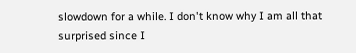slowdown for a while. I don't know why I am all that surprised since I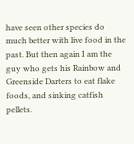have seen other species do much better with live food in the past. But then again I am the guy who gets his Rainbow and Greenside Darters to eat flake foods, and sinking catfish pellets.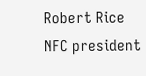Robert Rice
NFC president